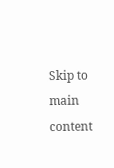Skip to main content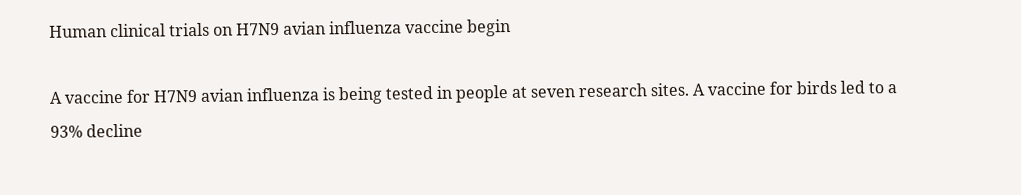Human clinical trials on H7N9 avian influenza vaccine begin

A vaccine for H7N9 avian influenza is being tested in people at seven research sites. A vaccine for birds led to a 93% decline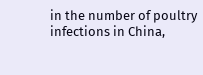in the number of poultry infections in China,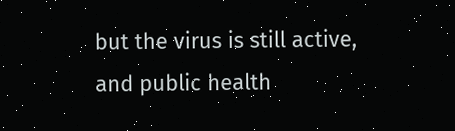but the virus is still active, and public health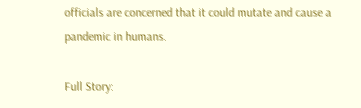officials are concerned that it could mutate and cause a pandemic in humans.

Full Story: